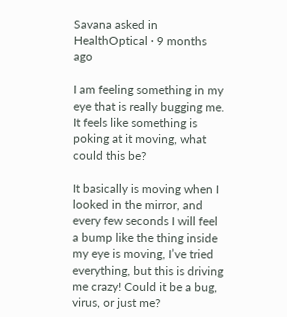Savana asked in HealthOptical · 9 months ago

I am feeling something in my eye that is really bugging me. It feels like something is poking at it moving, what could this be?

It basically is moving when I looked in the mirror, and every few seconds I will feel a bump like the thing inside my eye is moving, I’ve tried everything, but this is driving me crazy! Could it be a bug, virus, or just me?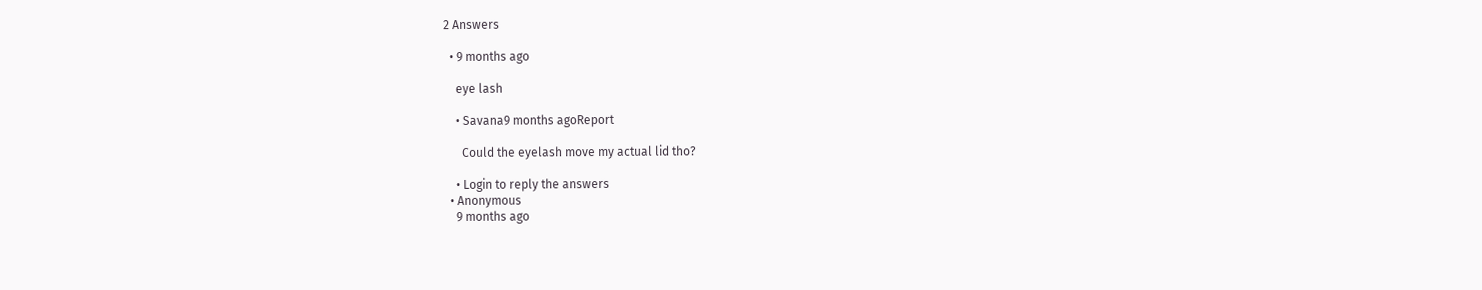2 Answers

  • 9 months ago

    eye lash

    • Savana9 months agoReport

      Could the eyelash move my actual lid tho?

    • Login to reply the answers
  • Anonymous
    9 months ago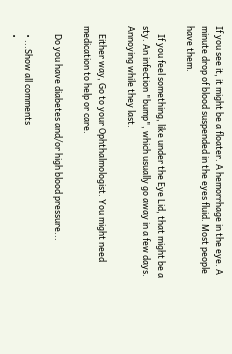If you see it, it might be a floater. A hemorrhage in the eye. A minute drop of blood suspended in the eyes fluid. Most people have them.

    If you feel something, like under the Eye Lid, that might be a sty. An infection "bump", which usually go away in a few days. Annoying while they last.

    Either way, Go to your Ophthalmologist. You might need medication to help or care.

    Do you have diabetes and/or high blood pressure...

    • ...Show all comments
    •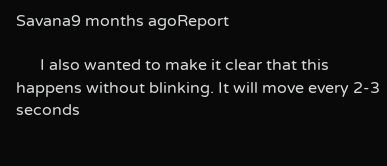Savana9 months agoReport

      I also wanted to make it clear that this happens without blinking. It will move every 2-3 seconds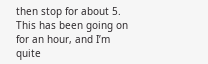then stop for about 5. This has been going on for an hour, and I’m quite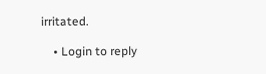irritated.

    • Login to reply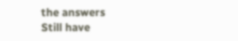the answers
Still have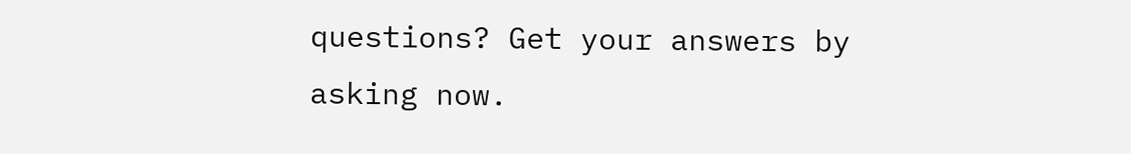questions? Get your answers by asking now.